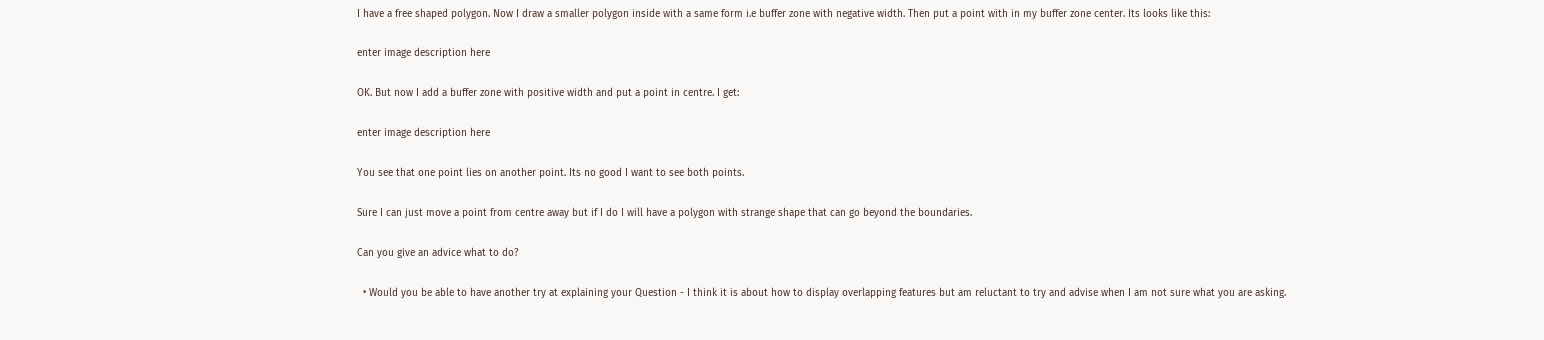I have a free shaped polygon. Now I draw a smaller polygon inside with a same form i.e buffer zone with negative width. Then put a point with in my buffer zone center. Its looks like this:

enter image description here

OK. But now I add a buffer zone with positive width and put a point in centre. I get:

enter image description here

You see that one point lies on another point. Its no good I want to see both points.

Sure I can just move a point from centre away but if I do I will have a polygon with strange shape that can go beyond the boundaries.

Can you give an advice what to do?

  • Would you be able to have another try at explaining your Question - I think it is about how to display overlapping features but am reluctant to try and advise when I am not sure what you are asking.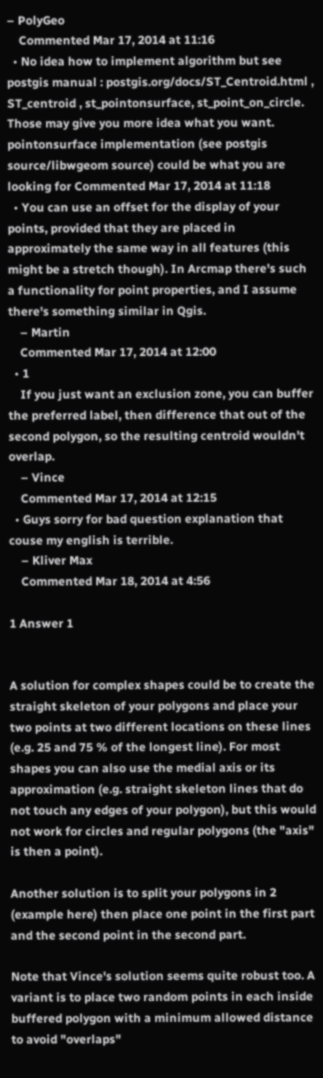– PolyGeo
    Commented Mar 17, 2014 at 11:16
  • No idea how to implement algorithm but see postgis manual : postgis.org/docs/ST_Centroid.html , ST_centroid , st_pointonsurface, st_point_on_circle. Those may give you more idea what you want. pointonsurface implementation (see postgis source/libwgeom source) could be what you are looking for Commented Mar 17, 2014 at 11:18
  • You can use an offset for the display of your points, provided that they are placed in approximately the same way in all features (this might be a stretch though). In Arcmap there's such a functionality for point properties, and I assume there's something similar in Qgis.
    – Martin
    Commented Mar 17, 2014 at 12:00
  • 1
    If you just want an exclusion zone, you can buffer the preferred label, then difference that out of the second polygon, so the resulting centroid wouldn't overlap.
    – Vince
    Commented Mar 17, 2014 at 12:15
  • Guys sorry for bad question explanation that couse my english is terrible.
    – Kliver Max
    Commented Mar 18, 2014 at 4:56

1 Answer 1


A solution for complex shapes could be to create the straight skeleton of your polygons and place your two points at two different locations on these lines (e.g. 25 and 75 % of the longest line). For most shapes you can also use the medial axis or its approximation (e.g. straight skeleton lines that do not touch any edges of your polygon), but this would not work for circles and regular polygons (the "axis" is then a point).

Another solution is to split your polygons in 2 (example here) then place one point in the first part and the second point in the second part.

Note that Vince's solution seems quite robust too. A variant is to place two random points in each inside buffered polygon with a minimum allowed distance to avoid "overlaps"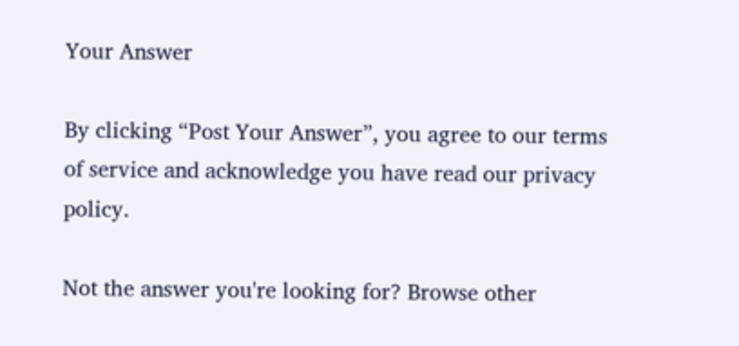Your Answer

By clicking “Post Your Answer”, you agree to our terms of service and acknowledge you have read our privacy policy.

Not the answer you're looking for? Browse other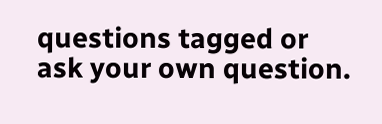questions tagged or ask your own question.